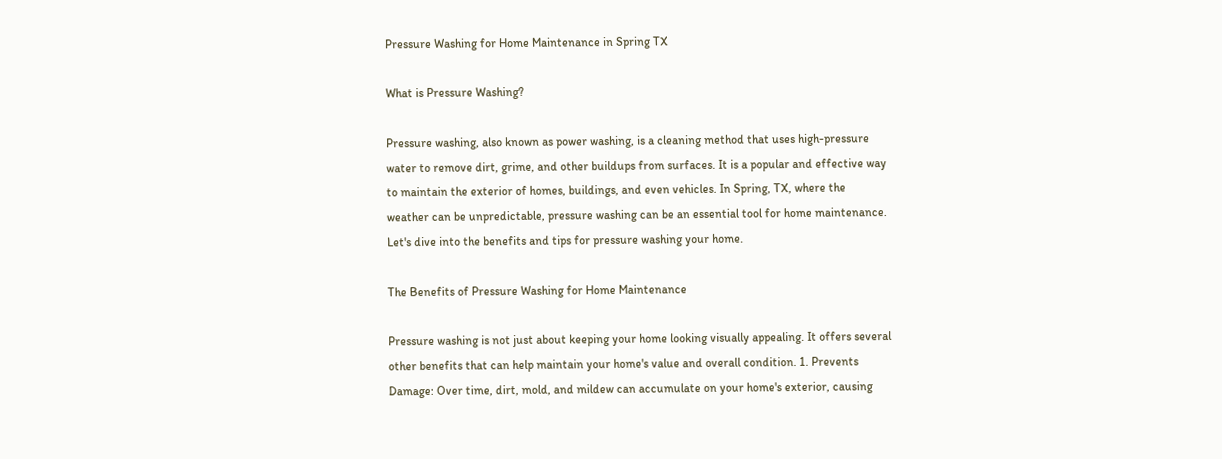Pressure Washing for Home Maintenance in Spring TX

What is Pressure Washing?

Pressure washing, also known as power washing, is a cleaning method that uses high-pressure water to remove dirt, grime, and other buildups from surfaces. It is a popular and effective way to maintain the exterior of homes, buildings, and even vehicles. In Spring, TX, where the weather can be unpredictable, pressure washing can be an essential tool for home maintenance. Let's dive into the benefits and tips for pressure washing your home.

The Benefits of Pressure Washing for Home Maintenance

Pressure washing is not just about keeping your home looking visually appealing. It offers several other benefits that can help maintain your home's value and overall condition. 1. Prevents Damage: Over time, dirt, mold, and mildew can accumulate on your home's exterior, causing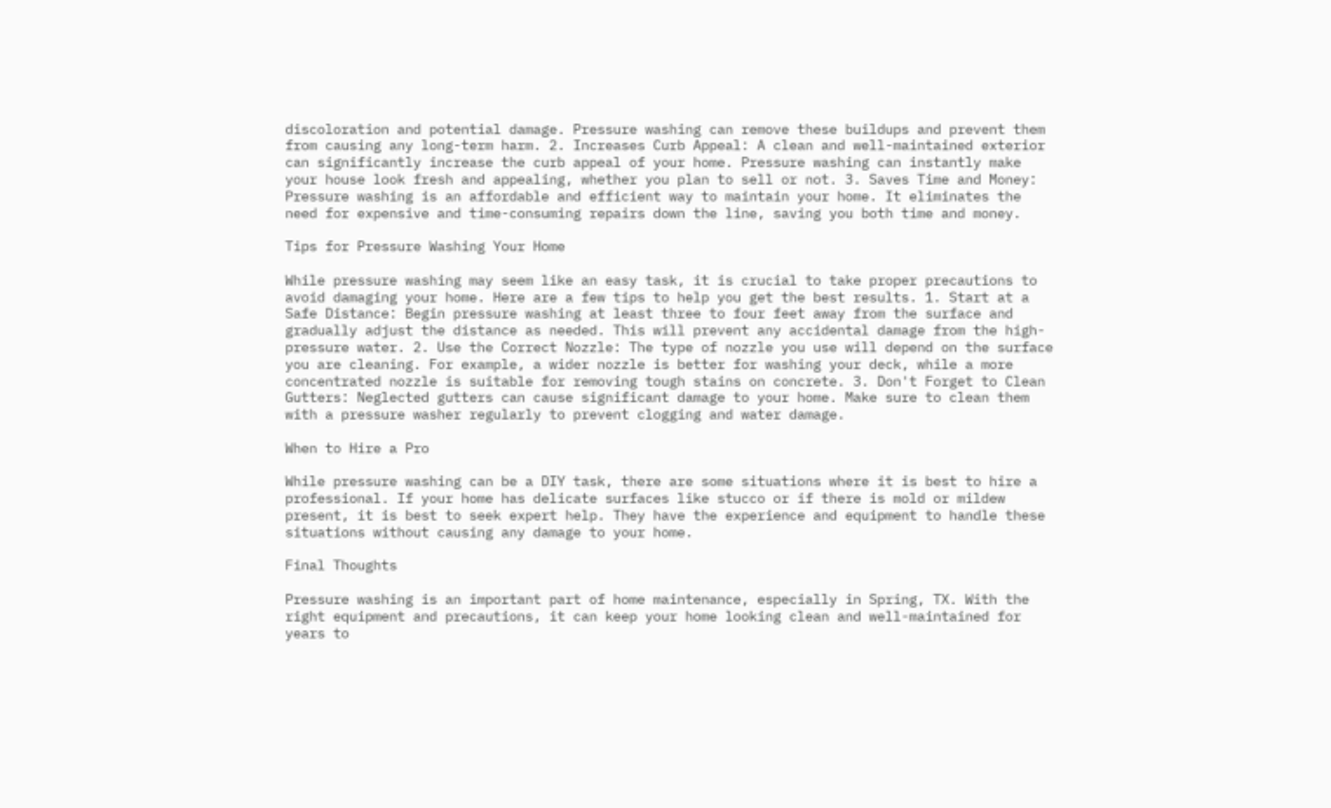discoloration and potential damage. Pressure washing can remove these buildups and prevent them from causing any long-term harm. 2. Increases Curb Appeal: A clean and well-maintained exterior can significantly increase the curb appeal of your home. Pressure washing can instantly make your house look fresh and appealing, whether you plan to sell or not. 3. Saves Time and Money: Pressure washing is an affordable and efficient way to maintain your home. It eliminates the need for expensive and time-consuming repairs down the line, saving you both time and money.

Tips for Pressure Washing Your Home

While pressure washing may seem like an easy task, it is crucial to take proper precautions to avoid damaging your home. Here are a few tips to help you get the best results. 1. Start at a Safe Distance: Begin pressure washing at least three to four feet away from the surface and gradually adjust the distance as needed. This will prevent any accidental damage from the high-pressure water. 2. Use the Correct Nozzle: The type of nozzle you use will depend on the surface you are cleaning. For example, a wider nozzle is better for washing your deck, while a more concentrated nozzle is suitable for removing tough stains on concrete. 3. Don't Forget to Clean Gutters: Neglected gutters can cause significant damage to your home. Make sure to clean them with a pressure washer regularly to prevent clogging and water damage.

When to Hire a Pro

While pressure washing can be a DIY task, there are some situations where it is best to hire a professional. If your home has delicate surfaces like stucco or if there is mold or mildew present, it is best to seek expert help. They have the experience and equipment to handle these situations without causing any damage to your home.

Final Thoughts

Pressure washing is an important part of home maintenance, especially in Spring, TX. With the right equipment and precautions, it can keep your home looking clean and well-maintained for years to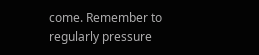come. Remember to regularly pressure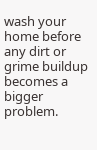wash your home before any dirt or grime buildup becomes a bigger problem.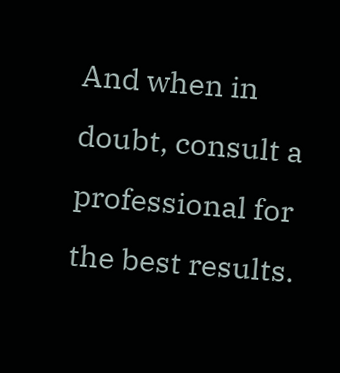And when in doubt, consult a professional for the best results.